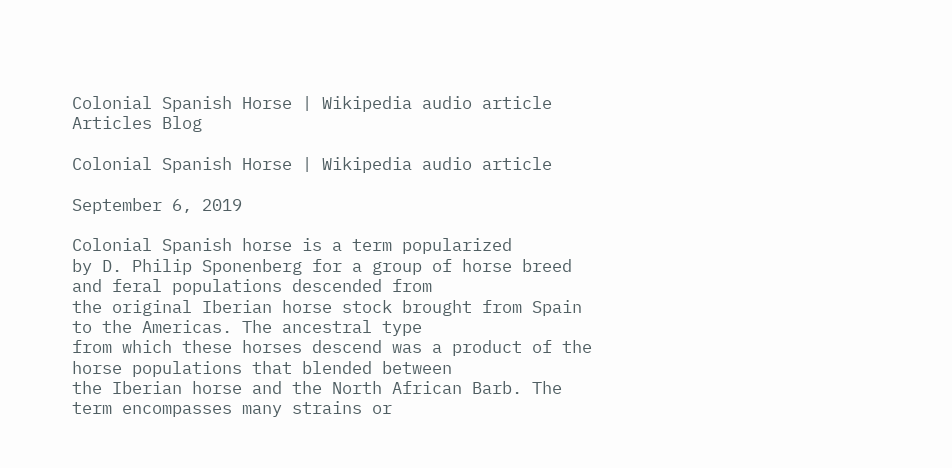Colonial Spanish Horse | Wikipedia audio article
Articles Blog

Colonial Spanish Horse | Wikipedia audio article

September 6, 2019

Colonial Spanish horse is a term popularized
by D. Philip Sponenberg for a group of horse breed and feral populations descended from
the original Iberian horse stock brought from Spain to the Americas. The ancestral type
from which these horses descend was a product of the horse populations that blended between
the Iberian horse and the North African Barb. The term encompasses many strains or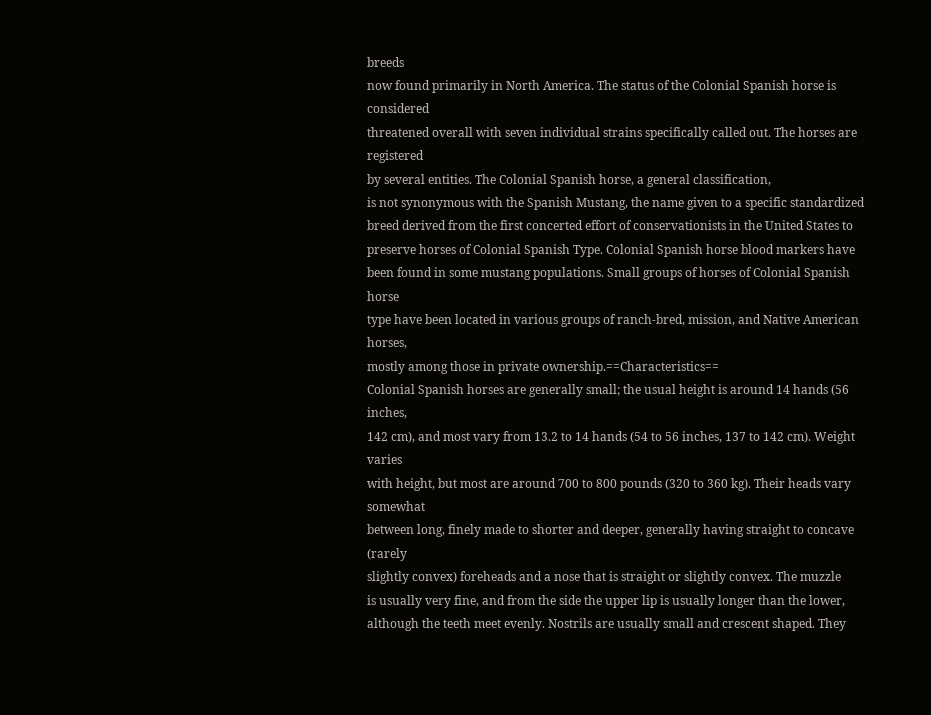breeds
now found primarily in North America. The status of the Colonial Spanish horse is considered
threatened overall with seven individual strains specifically called out. The horses are registered
by several entities. The Colonial Spanish horse, a general classification,
is not synonymous with the Spanish Mustang, the name given to a specific standardized
breed derived from the first concerted effort of conservationists in the United States to
preserve horses of Colonial Spanish Type. Colonial Spanish horse blood markers have
been found in some mustang populations. Small groups of horses of Colonial Spanish horse
type have been located in various groups of ranch-bred, mission, and Native American horses,
mostly among those in private ownership.==Characteristics==
Colonial Spanish horses are generally small; the usual height is around 14 hands (56 inches,
142 cm), and most vary from 13.2 to 14 hands (54 to 56 inches, 137 to 142 cm). Weight varies
with height, but most are around 700 to 800 pounds (320 to 360 kg). Their heads vary somewhat
between long, finely made to shorter and deeper, generally having straight to concave (rarely
slightly convex) foreheads and a nose that is straight or slightly convex. The muzzle
is usually very fine, and from the side the upper lip is usually longer than the lower,
although the teeth meet evenly. Nostrils are usually small and crescent shaped. They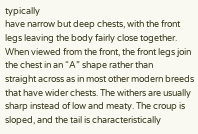typically
have narrow but deep chests, with the front legs leaving the body fairly close together.
When viewed from the front, the front legs join the chest in an “A” shape rather than
straight across as in most other modern breeds that have wider chests. The withers are usually
sharp instead of low and meaty. The croup is sloped, and the tail is characteristically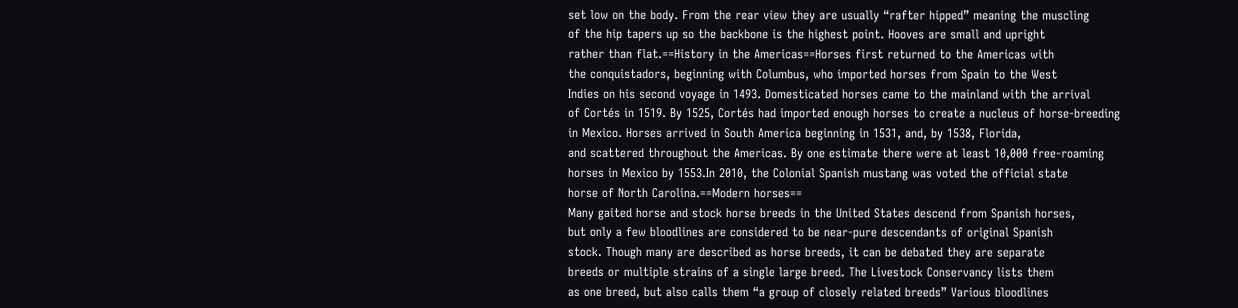set low on the body. From the rear view they are usually “rafter hipped” meaning the muscling
of the hip tapers up so the backbone is the highest point. Hooves are small and upright
rather than flat.==History in the Americas==Horses first returned to the Americas with
the conquistadors, beginning with Columbus, who imported horses from Spain to the West
Indies on his second voyage in 1493. Domesticated horses came to the mainland with the arrival
of Cortés in 1519. By 1525, Cortés had imported enough horses to create a nucleus of horse-breeding
in Mexico. Horses arrived in South America beginning in 1531, and, by 1538, Florida,
and scattered throughout the Americas. By one estimate there were at least 10,000 free-roaming
horses in Mexico by 1553.In 2010, the Colonial Spanish mustang was voted the official state
horse of North Carolina.==Modern horses==
Many gaited horse and stock horse breeds in the United States descend from Spanish horses,
but only a few bloodlines are considered to be near-pure descendants of original Spanish
stock. Though many are described as horse breeds, it can be debated they are separate
breeds or multiple strains of a single large breed. The Livestock Conservancy lists them
as one breed, but also calls them “a group of closely related breeds” Various bloodlines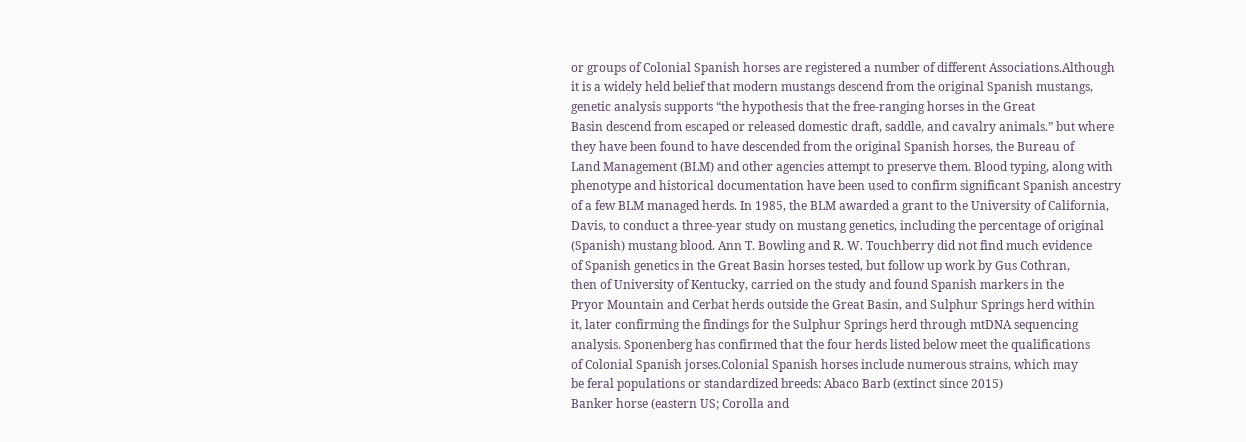or groups of Colonial Spanish horses are registered a number of different Associations.Although
it is a widely held belief that modern mustangs descend from the original Spanish mustangs,
genetic analysis supports “the hypothesis that the free-ranging horses in the Great
Basin descend from escaped or released domestic draft, saddle, and cavalry animals.” but where
they have been found to have descended from the original Spanish horses, the Bureau of
Land Management (BLM) and other agencies attempt to preserve them. Blood typing, along with
phenotype and historical documentation have been used to confirm significant Spanish ancestry
of a few BLM managed herds. In 1985, the BLM awarded a grant to the University of California,
Davis, to conduct a three-year study on mustang genetics, including the percentage of original
(Spanish) mustang blood. Ann T. Bowling and R. W. Touchberry did not find much evidence
of Spanish genetics in the Great Basin horses tested, but follow up work by Gus Cothran,
then of University of Kentucky, carried on the study and found Spanish markers in the
Pryor Mountain and Cerbat herds outside the Great Basin, and Sulphur Springs herd within
it, later confirming the findings for the Sulphur Springs herd through mtDNA sequencing
analysis. Sponenberg has confirmed that the four herds listed below meet the qualifications
of Colonial Spanish jorses.Colonial Spanish horses include numerous strains, which may
be feral populations or standardized breeds: Abaco Barb (extinct since 2015)
Banker horse (eastern US; Corolla and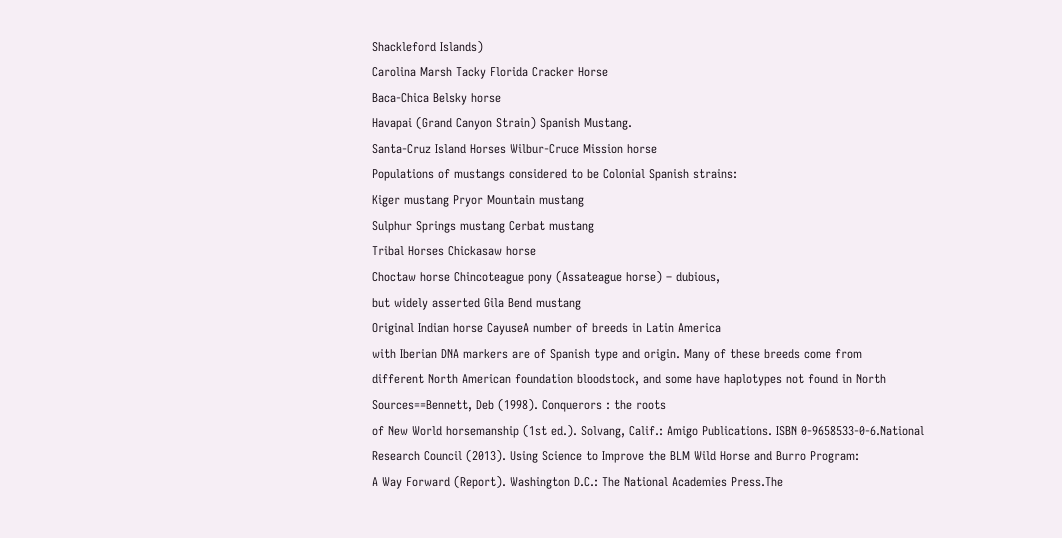Shackleford Islands)
Carolina Marsh Tacky Florida Cracker Horse
Baca-Chica Belsky horse
Havapai (Grand Canyon Strain) Spanish Mustang.
Santa-Cruz Island Horses Wilbur-Cruce Mission horse
Populations of mustangs considered to be Colonial Spanish strains:
Kiger mustang Pryor Mountain mustang
Sulphur Springs mustang Cerbat mustang
Tribal Horses Chickasaw horse
Choctaw horse Chincoteague pony (Assateague horse) – dubious,
but widely asserted Gila Bend mustang
Original Indian horse CayuseA number of breeds in Latin America
with Iberian DNA markers are of Spanish type and origin. Many of these breeds come from
different North American foundation bloodstock, and some have haplotypes not found in North
Sources==Bennett, Deb (1998). Conquerors : the roots
of New World horsemanship (1st ed.). Solvang, Calif.: Amigo Publications. ISBN 0-9658533-0-6.National
Research Council (2013). Using Science to Improve the BLM Wild Horse and Burro Program:
A Way Forward (Report). Washington D.C.: The National Academies Press.The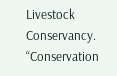Livestock Conservancy.
“Conservation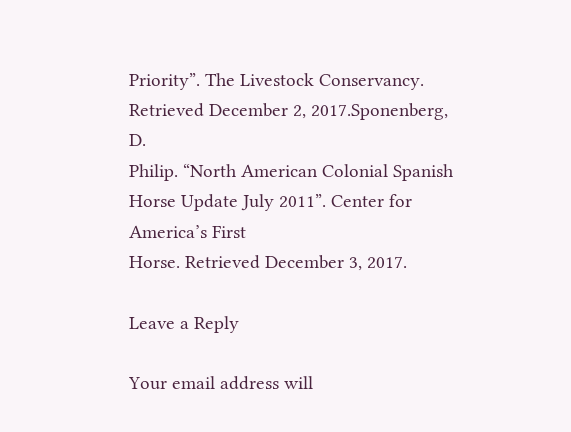Priority”. The Livestock Conservancy. Retrieved December 2, 2017.Sponenberg, D.
Philip. “North American Colonial Spanish Horse Update July 2011”. Center for America’s First
Horse. Retrieved December 3, 2017.

Leave a Reply

Your email address will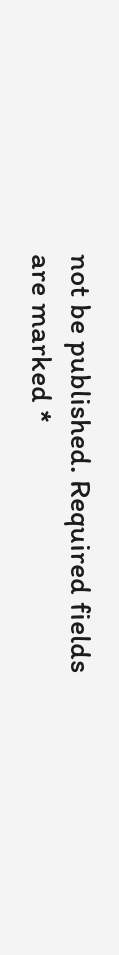not be published. Required fields are marked *